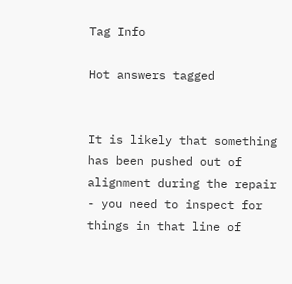Tag Info

Hot answers tagged


It is likely that something has been pushed out of alignment during the repair - you need to inspect for things in that line of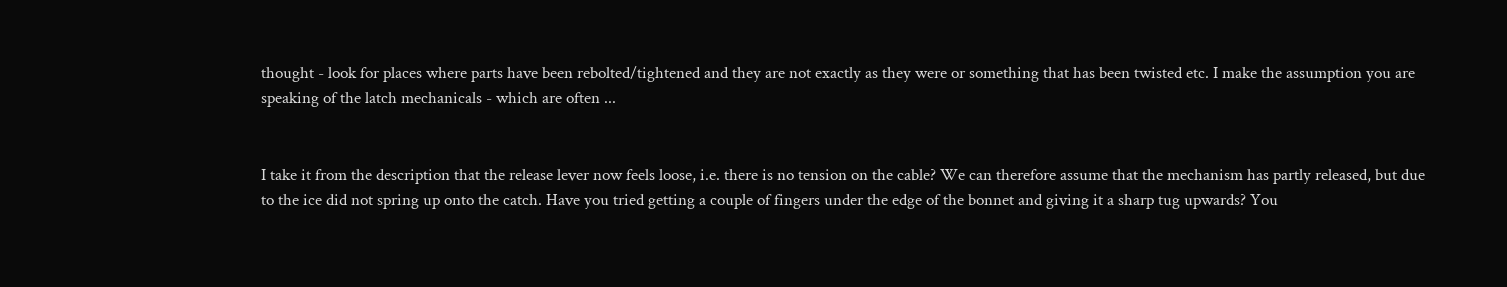thought - look for places where parts have been rebolted/tightened and they are not exactly as they were or something that has been twisted etc. I make the assumption you are speaking of the latch mechanicals - which are often ...


I take it from the description that the release lever now feels loose, i.e. there is no tension on the cable? We can therefore assume that the mechanism has partly released, but due to the ice did not spring up onto the catch. Have you tried getting a couple of fingers under the edge of the bonnet and giving it a sharp tug upwards? You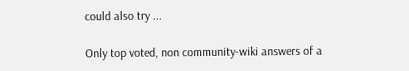could also try ...

Only top voted, non community-wiki answers of a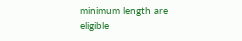minimum length are eligible